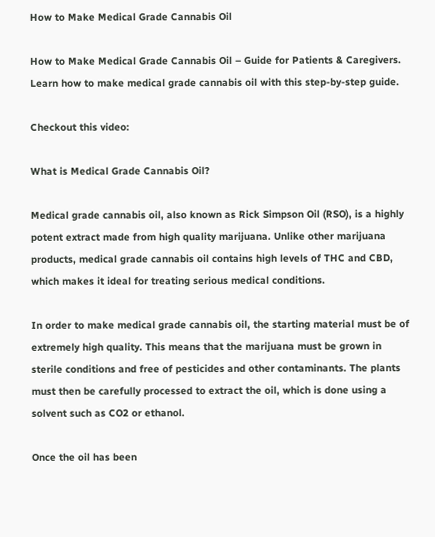How to Make Medical Grade Cannabis Oil

How to Make Medical Grade Cannabis Oil – Guide for Patients & Caregivers. Learn how to make medical grade cannabis oil with this step-by-step guide.

Checkout this video:

What is Medical Grade Cannabis Oil?

Medical grade cannabis oil, also known as Rick Simpson Oil (RSO), is a highly potent extract made from high quality marijuana. Unlike other marijuana products, medical grade cannabis oil contains high levels of THC and CBD, which makes it ideal for treating serious medical conditions.

In order to make medical grade cannabis oil, the starting material must be of extremely high quality. This means that the marijuana must be grown in sterile conditions and free of pesticides and other contaminants. The plants must then be carefully processed to extract the oil, which is done using a solvent such as CO2 or ethanol.

Once the oil has been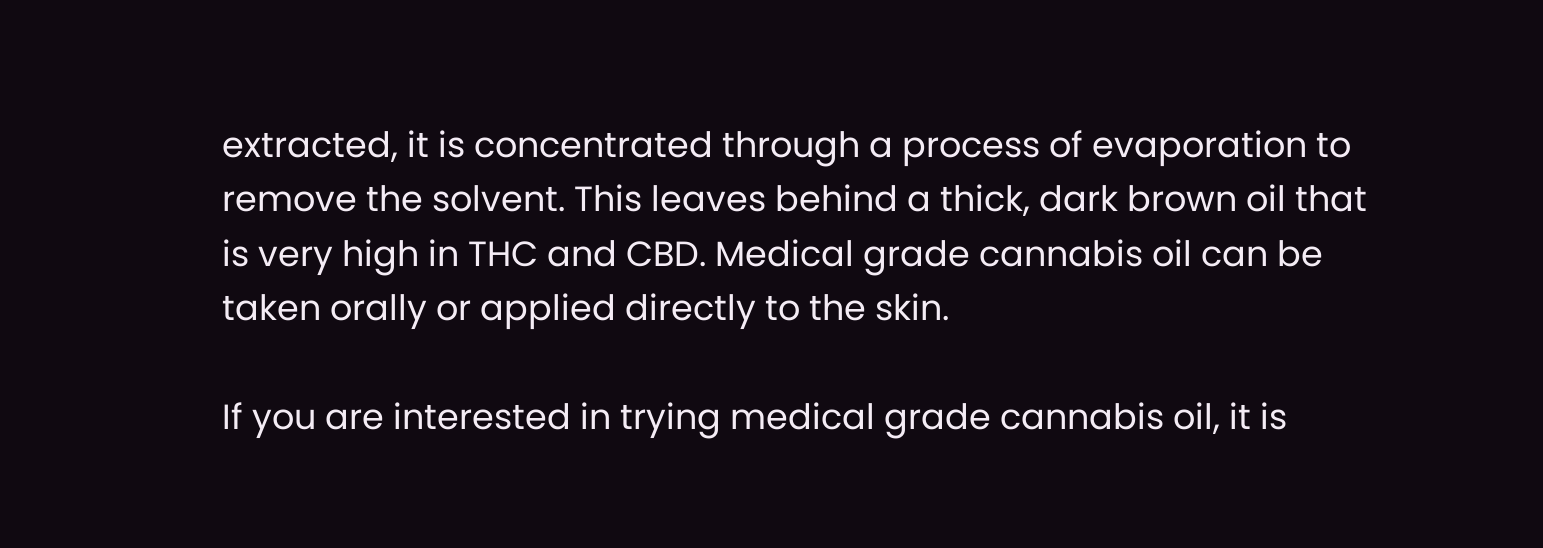extracted, it is concentrated through a process of evaporation to remove the solvent. This leaves behind a thick, dark brown oil that is very high in THC and CBD. Medical grade cannabis oil can be taken orally or applied directly to the skin.

If you are interested in trying medical grade cannabis oil, it is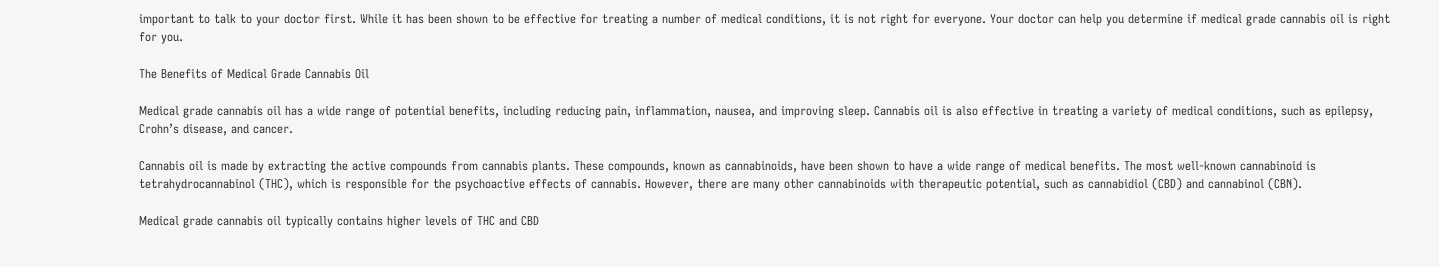important to talk to your doctor first. While it has been shown to be effective for treating a number of medical conditions, it is not right for everyone. Your doctor can help you determine if medical grade cannabis oil is right for you.

The Benefits of Medical Grade Cannabis Oil

Medical grade cannabis oil has a wide range of potential benefits, including reducing pain, inflammation, nausea, and improving sleep. Cannabis oil is also effective in treating a variety of medical conditions, such as epilepsy, Crohn’s disease, and cancer.

Cannabis oil is made by extracting the active compounds from cannabis plants. These compounds, known as cannabinoids, have been shown to have a wide range of medical benefits. The most well-known cannabinoid is tetrahydrocannabinol (THC), which is responsible for the psychoactive effects of cannabis. However, there are many other cannabinoids with therapeutic potential, such as cannabidiol (CBD) and cannabinol (CBN).

Medical grade cannabis oil typically contains higher levels of THC and CBD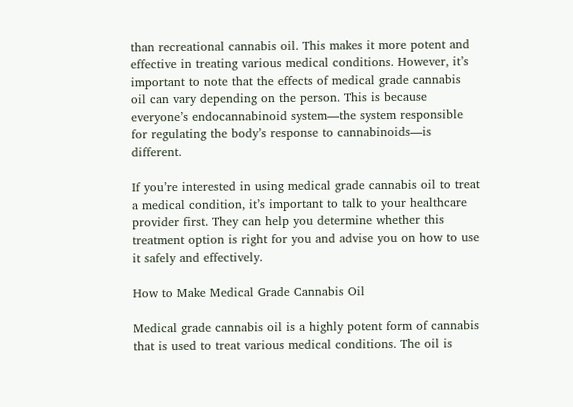than recreational cannabis oil. This makes it more potent and effective in treating various medical conditions. However, it’s important to note that the effects of medical grade cannabis oil can vary depending on the person. This is because everyone’s endocannabinoid system—the system responsible for regulating the body’s response to cannabinoids—is different.

If you’re interested in using medical grade cannabis oil to treat a medical condition, it’s important to talk to your healthcare provider first. They can help you determine whether this treatment option is right for you and advise you on how to use it safely and effectively.

How to Make Medical Grade Cannabis Oil

Medical grade cannabis oil is a highly potent form of cannabis that is used to treat various medical conditions. The oil is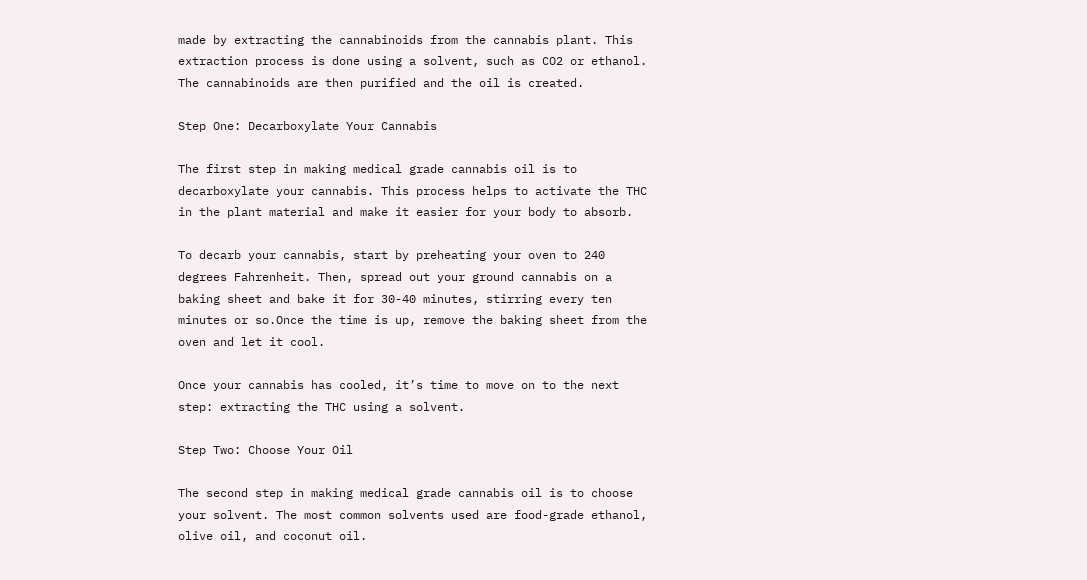made by extracting the cannabinoids from the cannabis plant. This extraction process is done using a solvent, such as CO2 or ethanol. The cannabinoids are then purified and the oil is created.

Step One: Decarboxylate Your Cannabis

The first step in making medical grade cannabis oil is to decarboxylate your cannabis. This process helps to activate the THC in the plant material and make it easier for your body to absorb.

To decarb your cannabis, start by preheating your oven to 240 degrees Fahrenheit. Then, spread out your ground cannabis on a baking sheet and bake it for 30-40 minutes, stirring every ten minutes or so.Once the time is up, remove the baking sheet from the oven and let it cool.

Once your cannabis has cooled, it’s time to move on to the next step: extracting the THC using a solvent.

Step Two: Choose Your Oil

The second step in making medical grade cannabis oil is to choose your solvent. The most common solvents used are food-grade ethanol, olive oil, and coconut oil.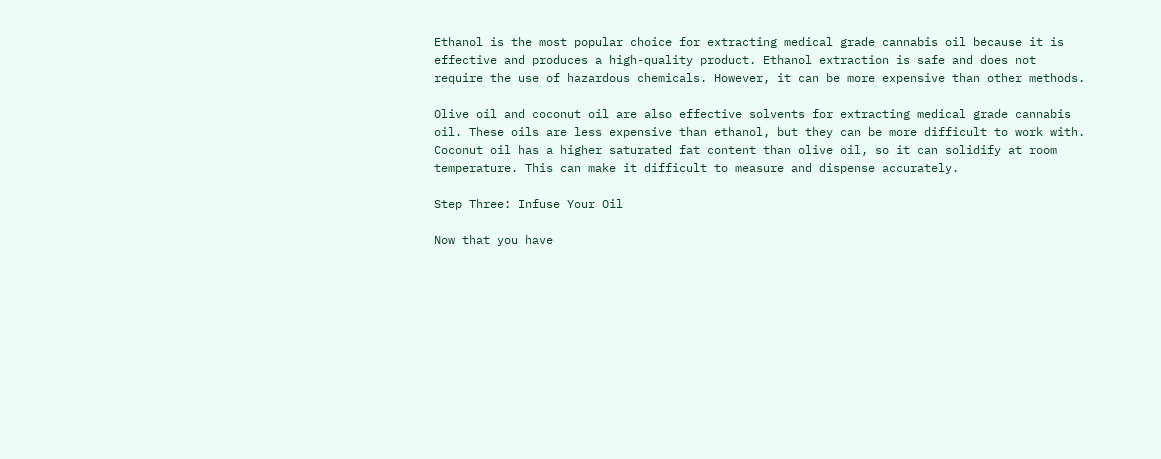Ethanol is the most popular choice for extracting medical grade cannabis oil because it is effective and produces a high-quality product. Ethanol extraction is safe and does not require the use of hazardous chemicals. However, it can be more expensive than other methods.

Olive oil and coconut oil are also effective solvents for extracting medical grade cannabis oil. These oils are less expensive than ethanol, but they can be more difficult to work with. Coconut oil has a higher saturated fat content than olive oil, so it can solidify at room temperature. This can make it difficult to measure and dispense accurately.

Step Three: Infuse Your Oil

Now that you have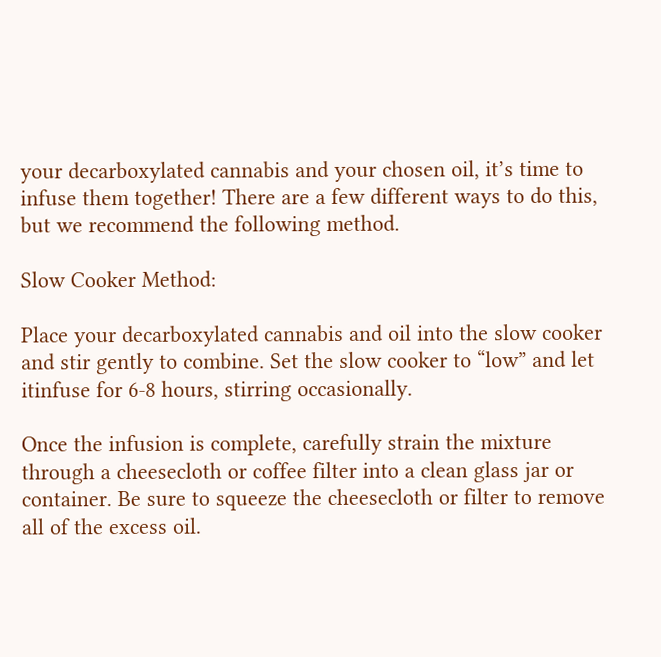your decarboxylated cannabis and your chosen oil, it’s time to infuse them together! There are a few different ways to do this, but we recommend the following method.

Slow Cooker Method:

Place your decarboxylated cannabis and oil into the slow cooker and stir gently to combine. Set the slow cooker to “low” and let itinfuse for 6-8 hours, stirring occasionally.

Once the infusion is complete, carefully strain the mixture through a cheesecloth or coffee filter into a clean glass jar or container. Be sure to squeeze the cheesecloth or filter to remove all of the excess oil.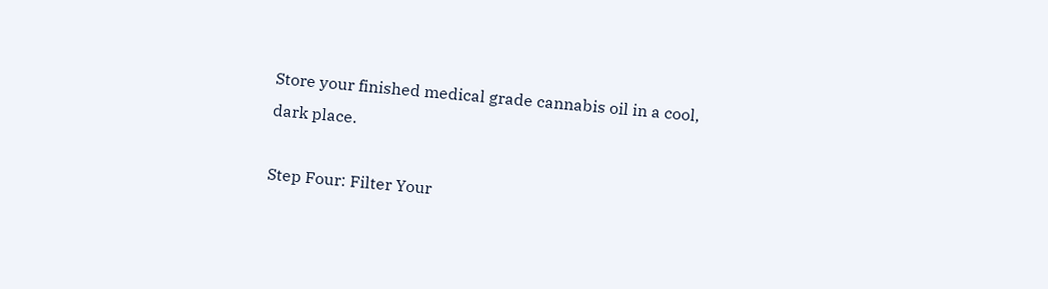Store your finished medical grade cannabis oil in a cool, dark place.

Step Four: Filter Your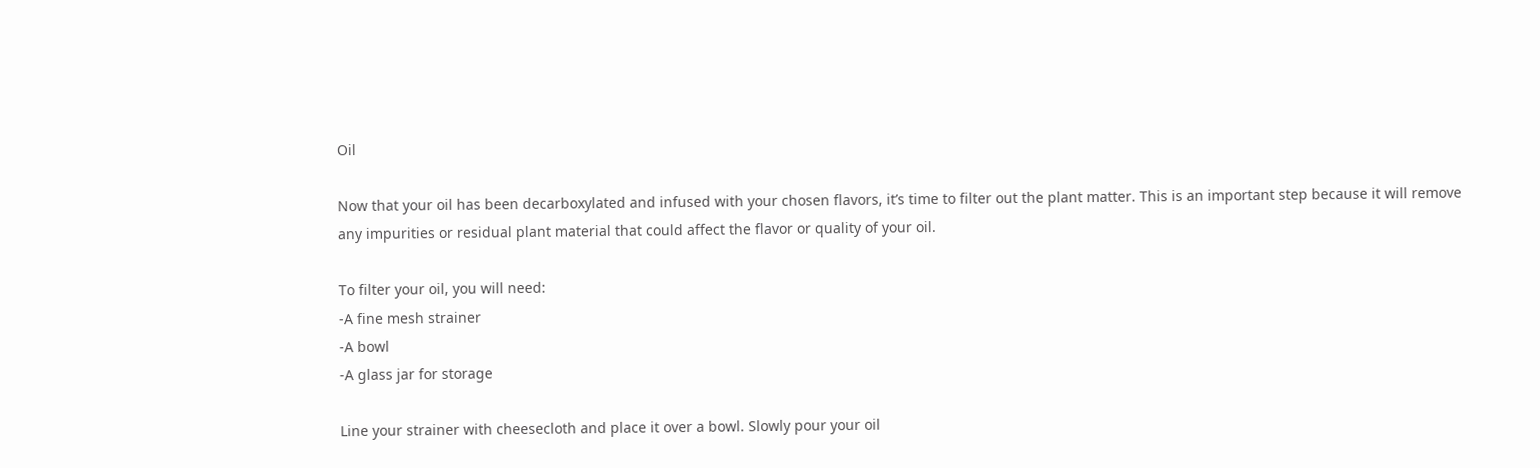Oil

Now that your oil has been decarboxylated and infused with your chosen flavors, it’s time to filter out the plant matter. This is an important step because it will remove any impurities or residual plant material that could affect the flavor or quality of your oil.

To filter your oil, you will need:
-A fine mesh strainer
-A bowl
-A glass jar for storage

Line your strainer with cheesecloth and place it over a bowl. Slowly pour your oil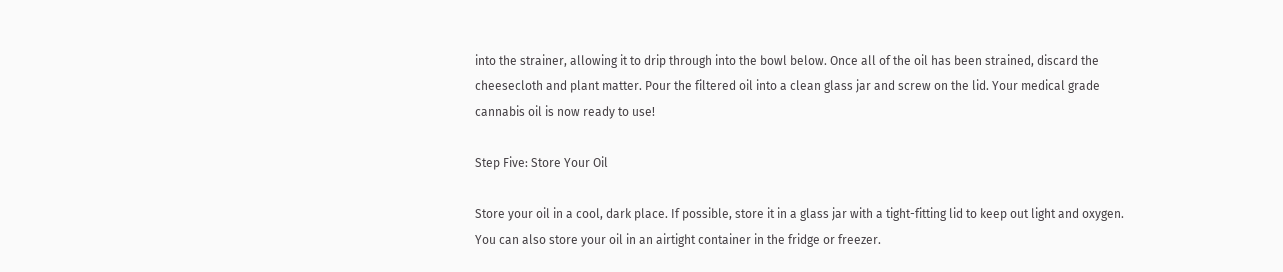into the strainer, allowing it to drip through into the bowl below. Once all of the oil has been strained, discard the cheesecloth and plant matter. Pour the filtered oil into a clean glass jar and screw on the lid. Your medical grade cannabis oil is now ready to use!

Step Five: Store Your Oil

Store your oil in a cool, dark place. If possible, store it in a glass jar with a tight-fitting lid to keep out light and oxygen. You can also store your oil in an airtight container in the fridge or freezer.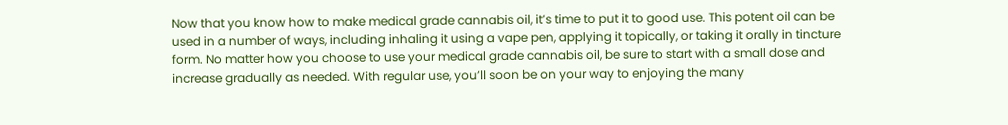Now that you know how to make medical grade cannabis oil, it’s time to put it to good use. This potent oil can be used in a number of ways, including inhaling it using a vape pen, applying it topically, or taking it orally in tincture form. No matter how you choose to use your medical grade cannabis oil, be sure to start with a small dose and increase gradually as needed. With regular use, you’ll soon be on your way to enjoying the many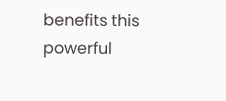benefits this powerful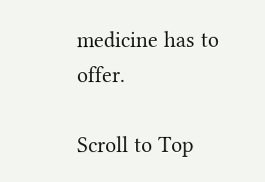medicine has to offer.

Scroll to Top